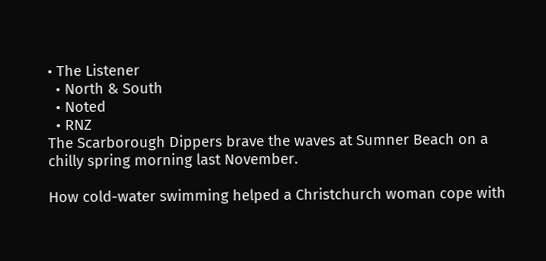• The Listener
  • North & South
  • Noted
  • RNZ
The Scarborough Dippers brave the waves at Sumner Beach on a chilly spring morning last November.

How cold-water swimming helped a Christchurch woman cope with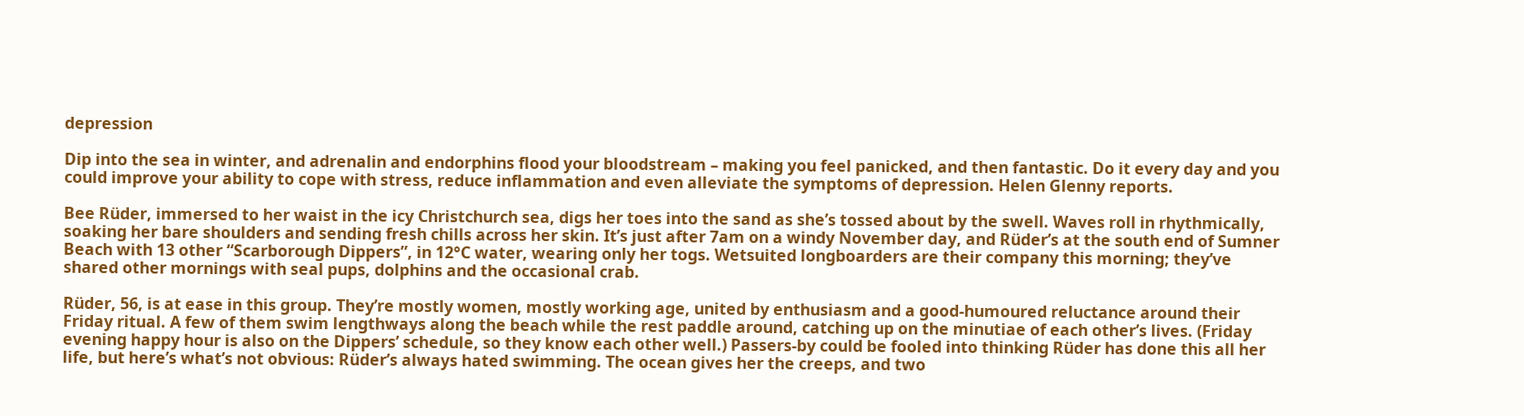depression

Dip into the sea in winter, and adrenalin and endorphins flood your bloodstream – making you feel panicked, and then fantastic. Do it every day and you could improve your ability to cope with stress, reduce inflammation and even alleviate the symptoms of depression. Helen Glenny reports.

Bee Rüder, immersed to her waist in the icy Christchurch sea, digs her toes into the sand as she’s tossed about by the swell. Waves roll in rhythmically, soaking her bare shoulders and sending fresh chills across her skin. It’s just after 7am on a windy November day, and Rüder’s at the south end of Sumner Beach with 13 other “Scarborough Dippers”, in 12°C water, wearing only her togs. Wetsuited longboarders are their company this morning; they’ve shared other mornings with seal pups, dolphins and the occasional crab.

Rüder, 56, is at ease in this group. They’re mostly women, mostly working age, united by enthusiasm and a good-humoured reluctance around their Friday ritual. A few of them swim lengthways along the beach while the rest paddle around, catching up on the minutiae of each other’s lives. (Friday evening happy hour is also on the Dippers’ schedule, so they know each other well.) Passers-by could be fooled into thinking Rüder has done this all her life, but here’s what’s not obvious: Rüder’s always hated swimming. The ocean gives her the creeps, and two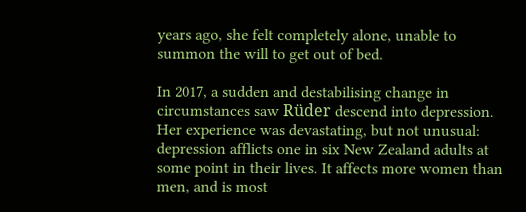years ago, she felt completely alone, unable to summon the will to get out of bed.

In 2017, a sudden and destabilising change in circumstances saw Rüder descend into depression. Her experience was devastating, but not unusual: depression afflicts one in six New Zealand adults at some point in their lives. It affects more women than men, and is most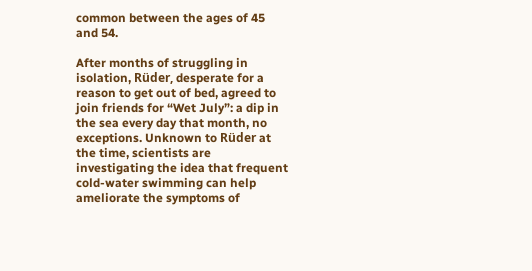common between the ages of 45 and 54.

After months of struggling in isolation, Rüder, desperate for a reason to get out of bed, agreed to join friends for “Wet July”: a dip in the sea every day that month, no exceptions. Unknown to Rüder at the time, scientists are investigating the idea that frequent cold-water swimming can help ameliorate the symptoms of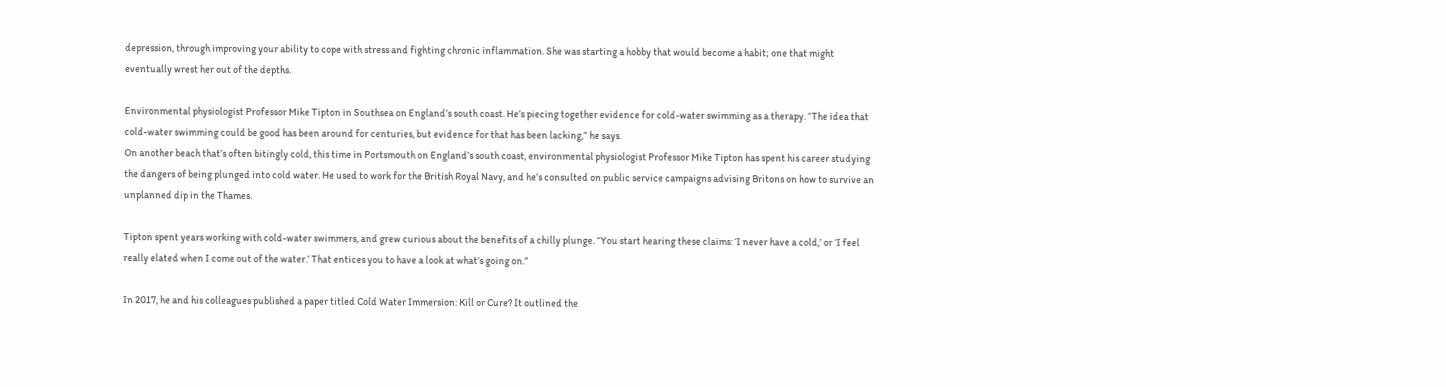depression, through improving your ability to cope with stress and fighting chronic inflammation. She was starting a hobby that would become a habit; one that might eventually wrest her out of the depths.

Environmental physiologist Professor Mike Tipton in Southsea on England’s south coast. He’s piecing together evidence for cold-water swimming as a therapy. “The idea that cold-water swimming could be good has been around for centuries, but evidence for that has been lacking,” he says.
On another beach that’s often bitingly cold, this time in Portsmouth on England’s south coast, environmental physiologist Professor Mike Tipton has spent his career studying the dangers of being plunged into cold water. He used to work for the British Royal Navy, and he’s consulted on public service campaigns advising Britons on how to survive an unplanned dip in the Thames.

Tipton spent years working with cold-water swimmers, and grew curious about the benefits of a chilly plunge. “You start hearing these claims: ‘I never have a cold,’ or ‘I feel really elated when I come out of the water.’ That entices you to have a look at what’s going on.”

In 2017, he and his colleagues published a paper titled Cold Water Immersion: Kill or Cure? It outlined the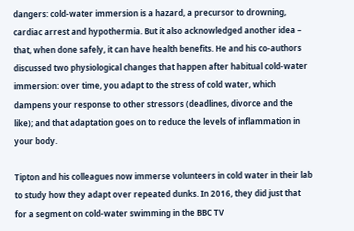dangers: cold-water immersion is a hazard, a precursor to drowning, cardiac arrest and hypothermia. But it also acknowledged another idea – that, when done safely, it can have health benefits. He and his co-authors discussed two physiological changes that happen after habitual cold-water immersion: over time, you adapt to the stress of cold water, which dampens your response to other stressors (deadlines, divorce and the like); and that adaptation goes on to reduce the levels of inflammation in your body.

Tipton and his colleagues now immerse volunteers in cold water in their lab to study how they adapt over repeated dunks. In 2016, they did just that for a segment on cold-water swimming in the BBC TV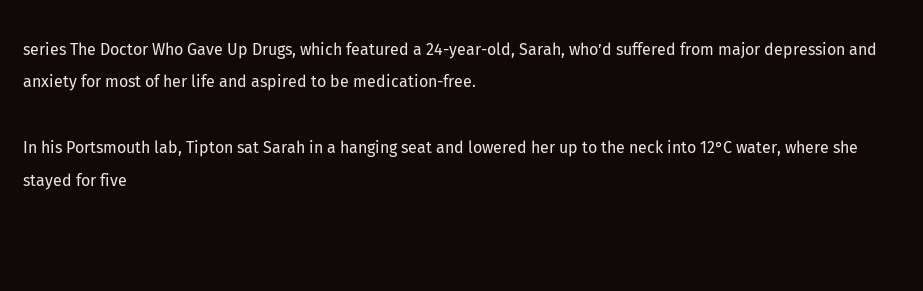series The Doctor Who Gave Up Drugs, which featured a 24-year-old, Sarah, who’d suffered from major depression and anxiety for most of her life and aspired to be medication-free.

In his Portsmouth lab, Tipton sat Sarah in a hanging seat and lowered her up to the neck into 12°C water, where she stayed for five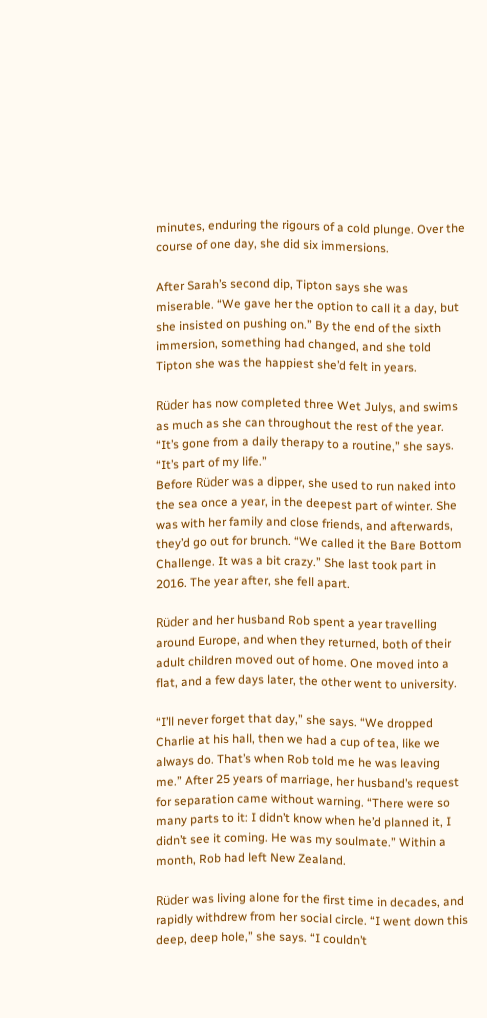minutes, enduring the rigours of a cold plunge. Over the course of one day, she did six immersions.

After Sarah’s second dip, Tipton says she was miserable. “We gave her the option to call it a day, but she insisted on pushing on.” By the end of the sixth immersion, something had changed, and she told Tipton she was the happiest she’d felt in years.

Rüder has now completed three Wet Julys, and swims as much as she can throughout the rest of the year. “It’s gone from a daily therapy to a routine,” she says. “It’s part of my life.”
Before Rüder was a dipper, she used to run naked into the sea once a year, in the deepest part of winter. She was with her family and close friends, and afterwards, they’d go out for brunch. “We called it the Bare Bottom Challenge. It was a bit crazy.” She last took part in 2016. The year after, she fell apart.

Rüder and her husband Rob spent a year travelling around Europe, and when they returned, both of their adult children moved out of home. One moved into a flat, and a few days later, the other went to university.

“I’ll never forget that day,” she says. “We dropped Charlie at his hall, then we had a cup of tea, like we always do. That’s when Rob told me he was leaving me.” After 25 years of marriage, her husband’s request for separation came without warning. “There were so many parts to it: I didn’t know when he’d planned it, I didn’t see it coming. He was my soulmate.” Within a month, Rob had left New Zealand.

Rüder was living alone for the first time in decades, and rapidly withdrew from her social circle. “I went down this deep, deep hole,” she says. “I couldn’t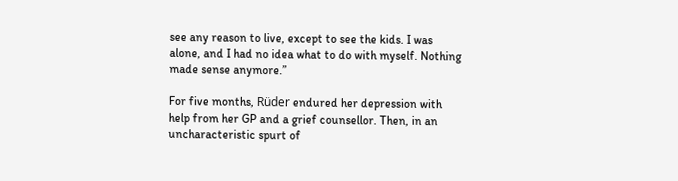see any reason to live, except to see the kids. I was alone, and I had no idea what to do with myself. Nothing made sense anymore.”

For five months, Rüder endured her depression with help from her GP and a grief counsellor. Then, in an uncharacteristic spurt of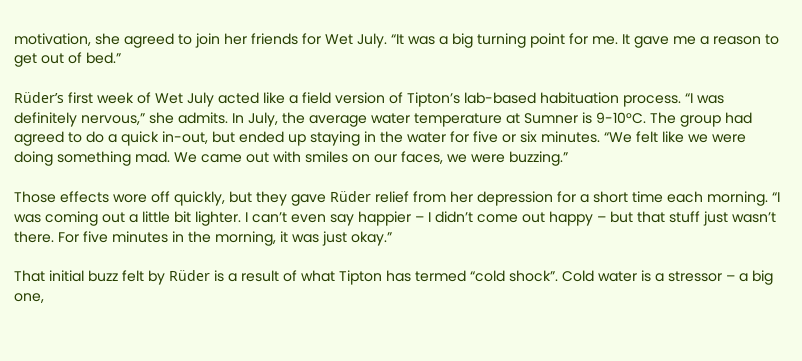motivation, she agreed to join her friends for Wet July. “It was a big turning point for me. It gave me a reason to get out of bed.”

Rüder’s first week of Wet July acted like a field version of Tipton’s lab-based habituation process. “I was definitely nervous,” she admits. In July, the average water temperature at Sumner is 9-10°C. The group had agreed to do a quick in-out, but ended up staying in the water for five or six minutes. “We felt like we were doing something mad. We came out with smiles on our faces, we were buzzing.”

Those effects wore off quickly, but they gave Rüder relief from her depression for a short time each morning. “I was coming out a little bit lighter. I can’t even say happier – I didn’t come out happy – but that stuff just wasn’t there. For five minutes in the morning, it was just okay.”

That initial buzz felt by Rüder is a result of what Tipton has termed “cold shock”. Cold water is a stressor – a big one,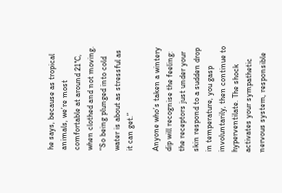he says, because as tropical animals, we’re most comfortable at around 21°C, when clothed and not moving. “So being plunged into cold water is about as stressful as it can get.”

Anyone who’s taken a wintery dip will recognise the feeling: the receptors just under your skin respond to a sudden drop in temperature, you gasp involuntarily, then continue to hyperventilate. The shock activates your sympathetic nervous system, responsible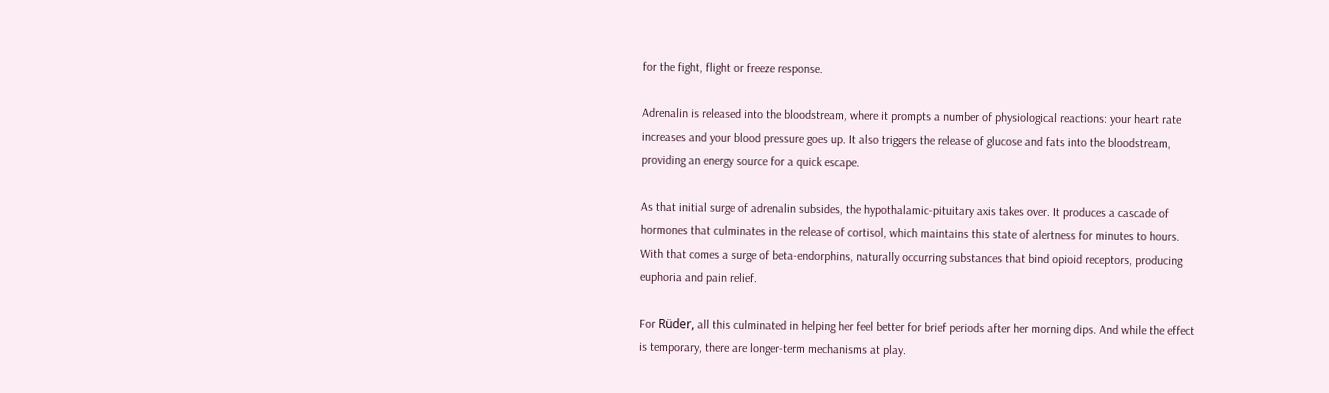for the fight, flight or freeze response.

Adrenalin is released into the bloodstream, where it prompts a number of physiological reactions: your heart rate increases and your blood pressure goes up. It also triggers the release of glucose and fats into the bloodstream, providing an energy source for a quick escape.

As that initial surge of adrenalin subsides, the hypothalamic-pituitary axis takes over. It produces a cascade of hormones that culminates in the release of cortisol, which maintains this state of alertness for minutes to hours. With that comes a surge of beta-endorphins, naturally occurring substances that bind opioid receptors, producing euphoria and pain relief.

For Rüder, all this culminated in helping her feel better for brief periods after her morning dips. And while the effect is temporary, there are longer-term mechanisms at play.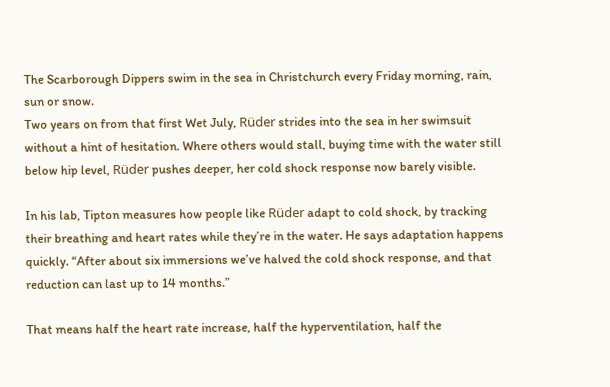The Scarborough Dippers swim in the sea in Christchurch every Friday morning, rain, sun or snow.
Two years on from that first Wet July, Rüder strides into the sea in her swimsuit without a hint of hesitation. Where others would stall, buying time with the water still below hip level, Rüder pushes deeper, her cold shock response now barely visible.

In his lab, Tipton measures how people like Rüder adapt to cold shock, by tracking their breathing and heart rates while they’re in the water. He says adaptation happens quickly. “After about six immersions we’ve halved the cold shock response, and that reduction can last up to 14 months.”

That means half the heart rate increase, half the hyperventilation, half the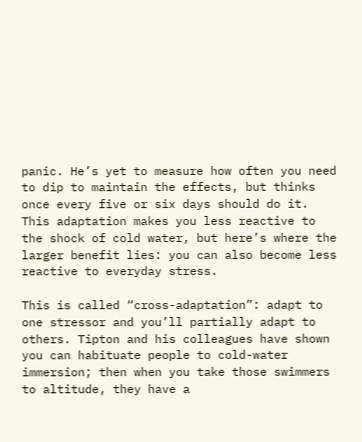panic. He’s yet to measure how often you need to dip to maintain the effects, but thinks once every five or six days should do it. This adaptation makes you less reactive to the shock of cold water, but here’s where the larger benefit lies: you can also become less reactive to everyday stress.

This is called “cross-adaptation”: adapt to one stressor and you’ll partially adapt to others. Tipton and his colleagues have shown you can habituate people to cold-water immersion; then when you take those swimmers to altitude, they have a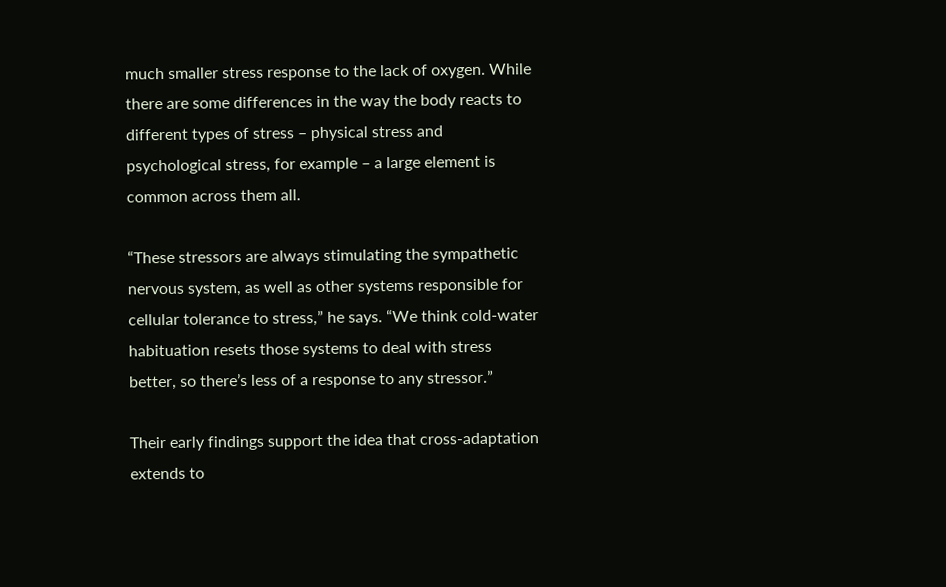much smaller stress response to the lack of oxygen. While there are some differences in the way the body reacts to different types of stress – physical stress and psychological stress, for example – a large element is common across them all.

“These stressors are always stimulating the sympathetic nervous system, as well as other systems responsible for cellular tolerance to stress,” he says. “We think cold-water habituation resets those systems to deal with stress better, so there’s less of a response to any stressor.”

Their early findings support the idea that cross-adaptation extends to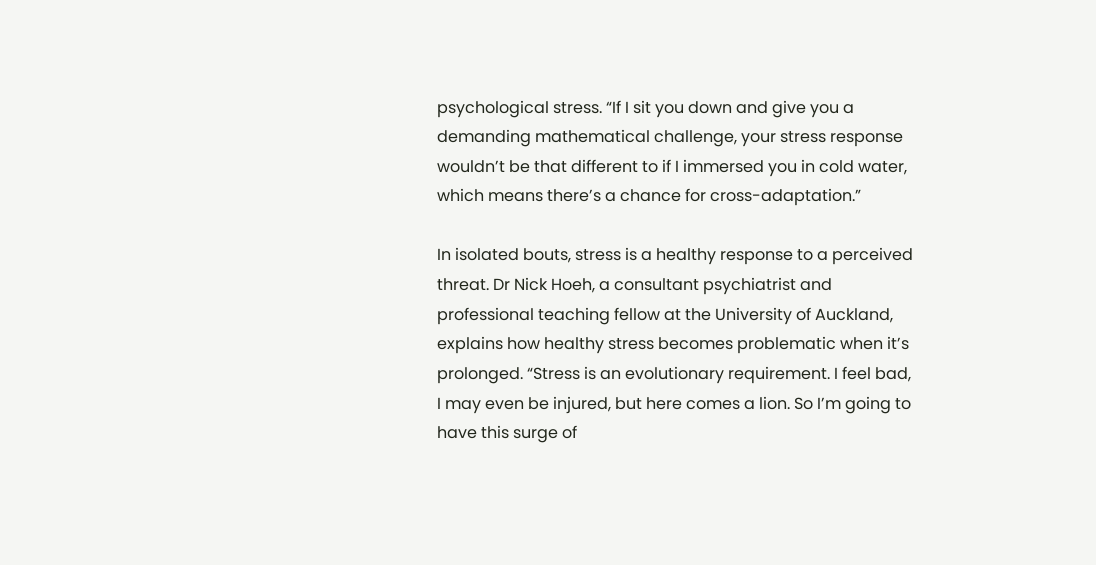psychological stress. “If I sit you down and give you a demanding mathematical challenge, your stress response wouldn’t be that different to if I immersed you in cold water, which means there’s a chance for cross-adaptation.”

In isolated bouts, stress is a healthy response to a perceived threat. Dr Nick Hoeh, a consultant psychiatrist and professional teaching fellow at the University of Auckland, explains how healthy stress becomes problematic when it’s prolonged. “Stress is an evolutionary requirement. I feel bad, I may even be injured, but here comes a lion. So I’m going to have this surge of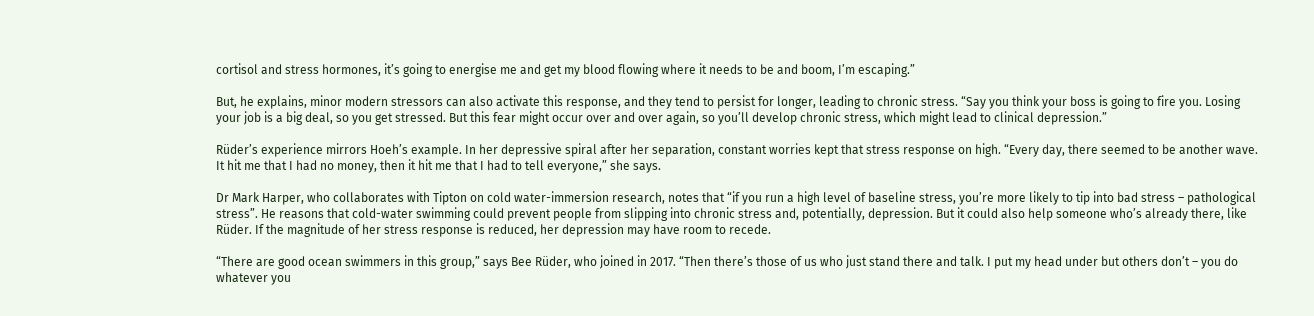cortisol and stress hormones, it’s going to energise me and get my blood flowing where it needs to be and boom, I’m escaping.”

But, he explains, minor modern stressors can also activate this response, and they tend to persist for longer, leading to chronic stress. “Say you think your boss is going to fire you. Losing your job is a big deal, so you get stressed. But this fear might occur over and over again, so you’ll develop chronic stress, which might lead to clinical depression.”

Rüder’s experience mirrors Hoeh’s example. In her depressive spiral after her separation, constant worries kept that stress response on high. “Every day, there seemed to be another wave. It hit me that I had no money, then it hit me that I had to tell everyone,” she says.

Dr Mark Harper, who collaborates with Tipton on cold water-immersion research, notes that “if you run a high level of baseline stress, you’re more likely to tip into bad stress – pathological stress”. He reasons that cold-water swimming could prevent people from slipping into chronic stress and, potentially, depression. But it could also help someone who’s already there, like Rüder. If the magnitude of her stress response is reduced, her depression may have room to recede.

“There are good ocean swimmers in this group,” says Bee Rüder, who joined in 2017. “Then there’s those of us who just stand there and talk. I put my head under but others don’t – you do whatever you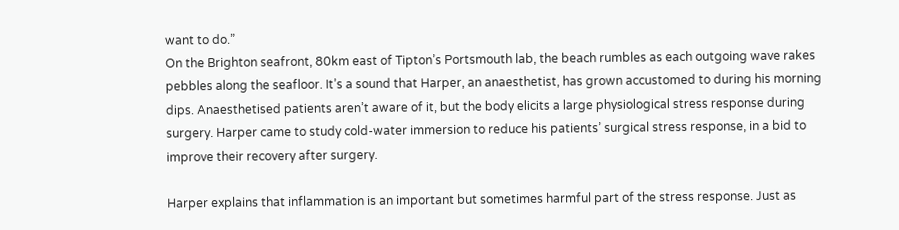want to do.”
On the Brighton seafront, 80km east of Tipton’s Portsmouth lab, the beach rumbles as each outgoing wave rakes pebbles along the seafloor. It’s a sound that Harper, an anaesthetist, has grown accustomed to during his morning dips. Anaesthetised patients aren’t aware of it, but the body elicits a large physiological stress response during surgery. Harper came to study cold-water immersion to reduce his patients’ surgical stress response, in a bid to improve their recovery after surgery.

Harper explains that inflammation is an important but sometimes harmful part of the stress response. Just as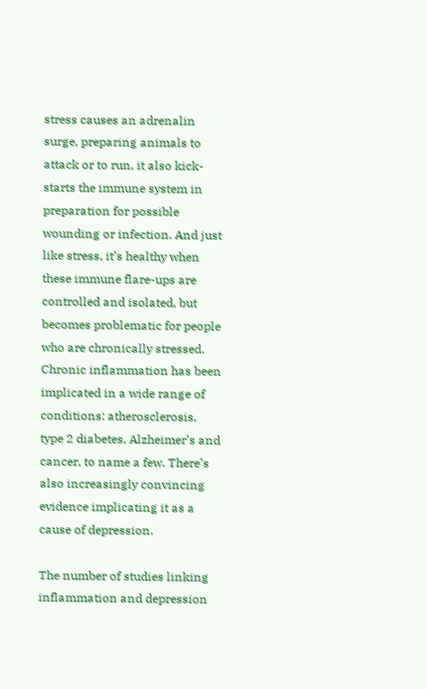stress causes an adrenalin surge, preparing animals to attack or to run, it also kick-starts the immune system in preparation for possible wounding or infection. And just like stress, it’s healthy when these immune flare-ups are controlled and isolated, but becomes problematic for people who are chronically stressed. Chronic inflammation has been implicated in a wide range of conditions: atherosclerosis, type 2 diabetes, Alzheimer’s and cancer, to name a few. There’s also increasingly convincing evidence implicating it as a cause of depression.

The number of studies linking inflammation and depression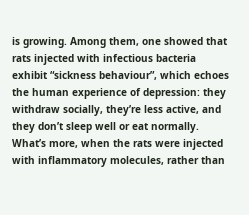is growing. Among them, one showed that rats injected with infectious bacteria exhibit “sickness behaviour”, which echoes the human experience of depression: they withdraw socially, they’re less active, and they don’t sleep well or eat normally. What’s more, when the rats were injected with inflammatory molecules, rather than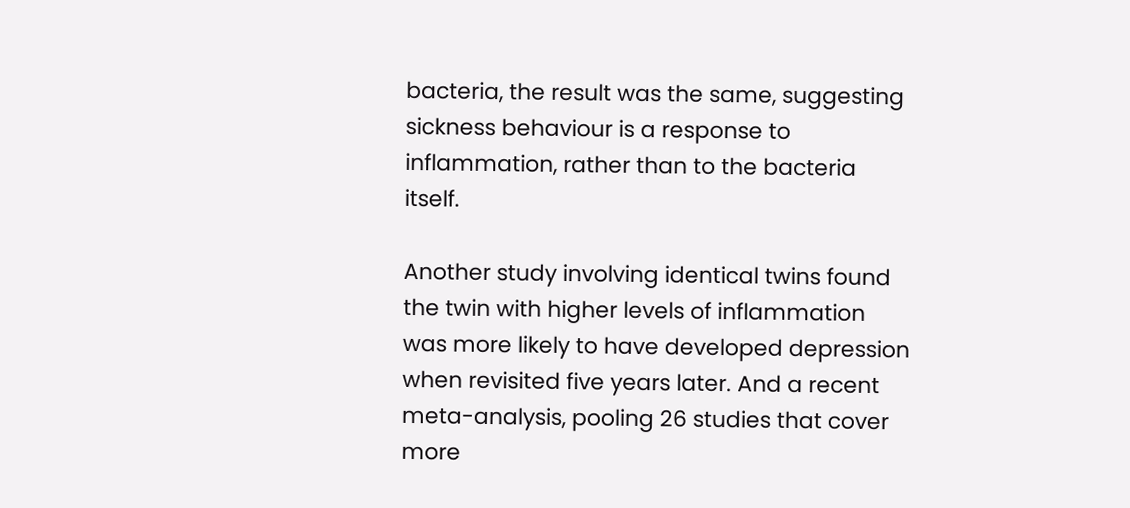bacteria, the result was the same, suggesting sickness behaviour is a response to inflammation, rather than to the bacteria itself.

Another study involving identical twins found the twin with higher levels of inflammation was more likely to have developed depression when revisited five years later. And a recent meta-analysis, pooling 26 studies that cover more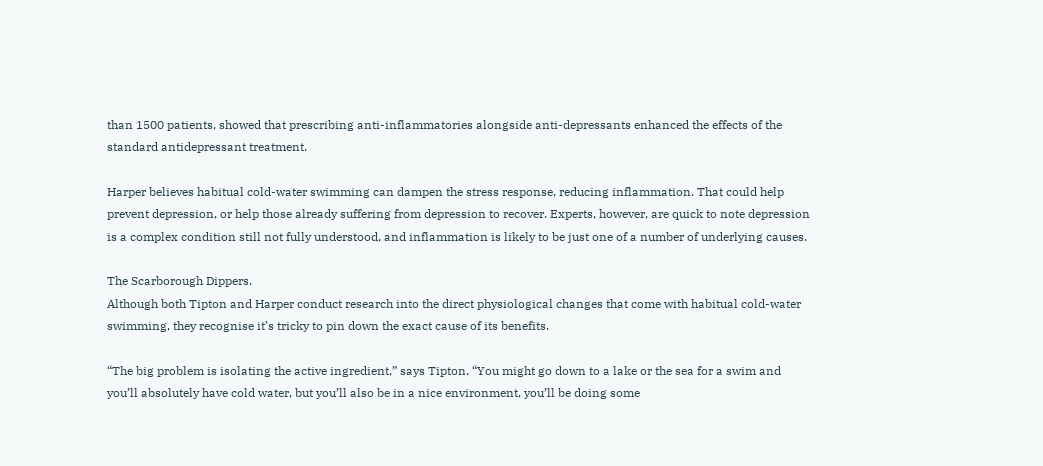than 1500 patients, showed that prescribing anti-inflammatories alongside anti-depressants enhanced the effects of the standard antidepressant treatment.

Harper believes habitual cold-water swimming can dampen the stress response, reducing inflammation. That could help prevent depression, or help those already suffering from depression to recover. Experts, however, are quick to note depression is a complex condition still not fully understood, and inflammation is likely to be just one of a number of underlying causes.

The Scarborough Dippers.
Although both Tipton and Harper conduct research into the direct physiological changes that come with habitual cold-water swimming, they recognise it’s tricky to pin down the exact cause of its benefits.

“The big problem is isolating the active ingredient,” says Tipton. “You might go down to a lake or the sea for a swim and you’ll absolutely have cold water, but you’ll also be in a nice environment, you’ll be doing some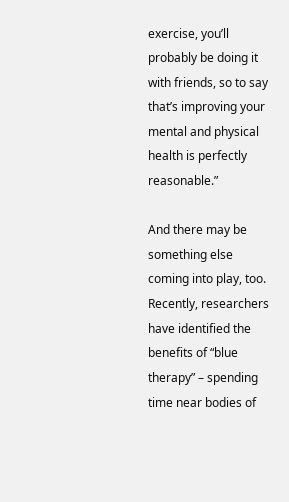exercise, you’ll probably be doing it with friends, so to say that’s improving your mental and physical health is perfectly reasonable.”

And there may be something else coming into play, too. Recently, researchers have identified the benefits of “blue therapy” – spending time near bodies of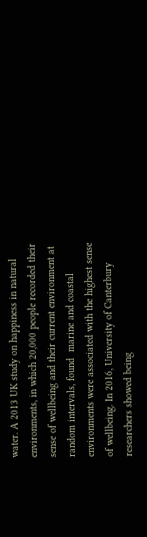water. A 2013 UK study on happiness in natural environments, in which 20,000 people recorded their sense of wellbeing and their current environment at random intervals, found  marine and coastal environments were associated with the highest sense of wellbeing. In 2016, University of Canterbury researchers showed being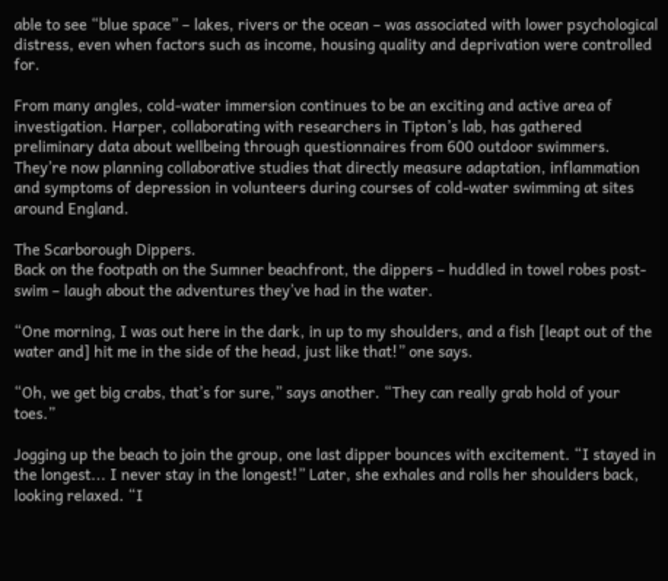able to see “blue space” – lakes, rivers or the ocean – was associated with lower psychological distress, even when factors such as income, housing quality and deprivation were controlled for.

From many angles, cold-water immersion continues to be an exciting and active area of investigation. Harper, collaborating with researchers in Tipton’s lab, has gathered preliminary data about wellbeing through questionnaires from 600 outdoor swimmers. They’re now planning collaborative studies that directly measure adaptation, inflammation and symptoms of depression in volunteers during courses of cold-water swimming at sites around England.

The Scarborough Dippers.
Back on the footpath on the Sumner beachfront, the dippers – huddled in towel robes post-swim – laugh about the adventures they’ve had in the water.

“One morning, I was out here in the dark, in up to my shoulders, and a fish [leapt out of the water and] hit me in the side of the head, just like that!” one says.

“Oh, we get big crabs, that’s for sure,” says another. “They can really grab hold of your toes.”

Jogging up the beach to join the group, one last dipper bounces with excitement. “I stayed in the longest... I never stay in the longest!” Later, she exhales and rolls her shoulders back, looking relaxed. “I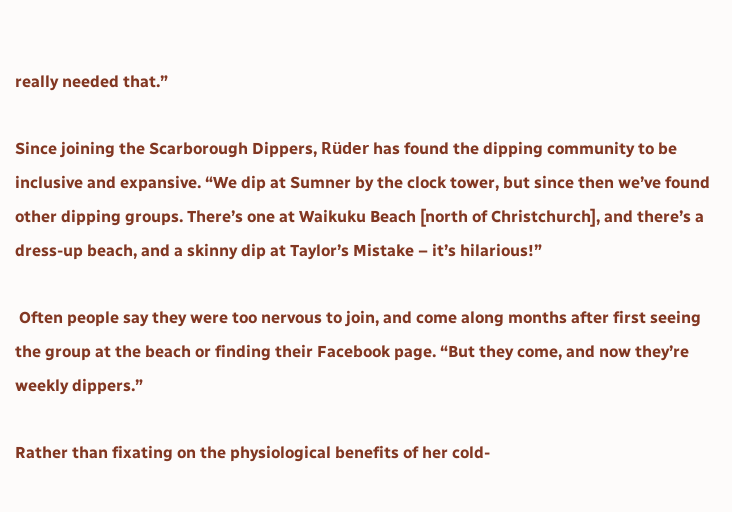really needed that.”

Since joining the Scarborough Dippers, Rüder has found the dipping community to be inclusive and expansive. “We dip at Sumner by the clock tower, but since then we’ve found other dipping groups. There’s one at Waikuku Beach [north of Christchurch], and there’s a dress-up beach, and a skinny dip at Taylor’s Mistake – it’s hilarious!”

 Often people say they were too nervous to join, and come along months after first seeing the group at the beach or finding their Facebook page. “But they come, and now they’re weekly dippers.”

Rather than fixating on the physiological benefits of her cold-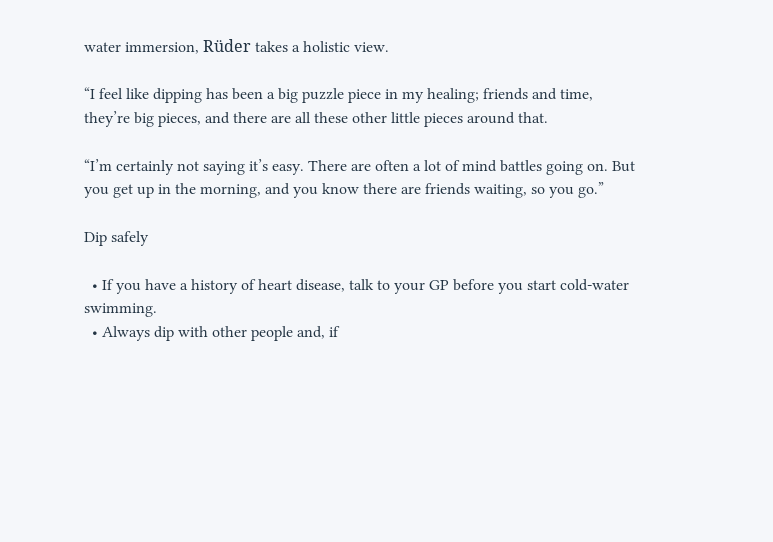water immersion, Rüder takes a holistic view.

“I feel like dipping has been a big puzzle piece in my healing; friends and time, they’re big pieces, and there are all these other little pieces around that.

“I’m certainly not saying it’s easy. There are often a lot of mind battles going on. But you get up in the morning, and you know there are friends waiting, so you go.”

Dip safely

  • If you have a history of heart disease, talk to your GP before you start cold-water swimming.
  • Always dip with other people and, if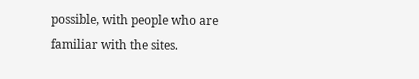possible, with people who are familiar with the sites.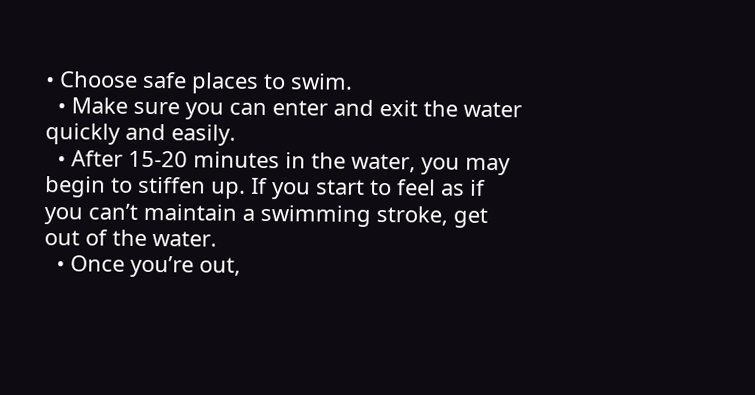• Choose safe places to swim.
  • Make sure you can enter and exit the water quickly and easily.
  • After 15-20 minutes in the water, you may begin to stiffen up. If you start to feel as if you can’t maintain a swimming stroke, get out of the water.
  • Once you’re out,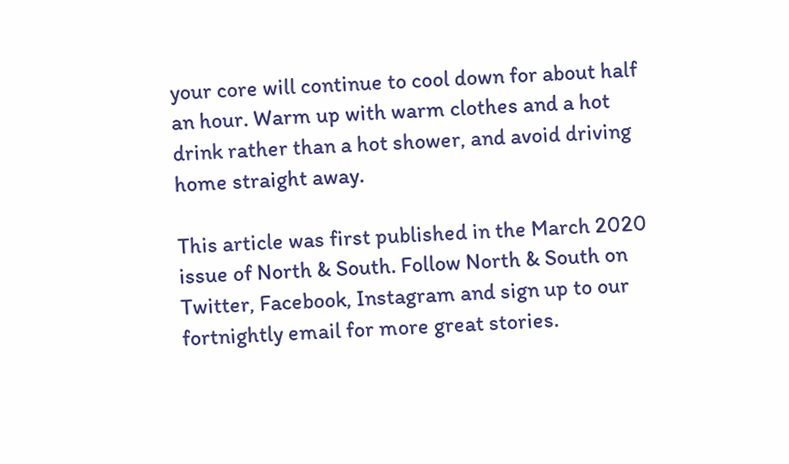your core will continue to cool down for about half an hour. Warm up with warm clothes and a hot drink rather than a hot shower, and avoid driving home straight away.

This article was first published in the March 2020 issue of North & South. Follow North & South on Twitter, Facebook, Instagram and sign up to our fortnightly email for more great stories.